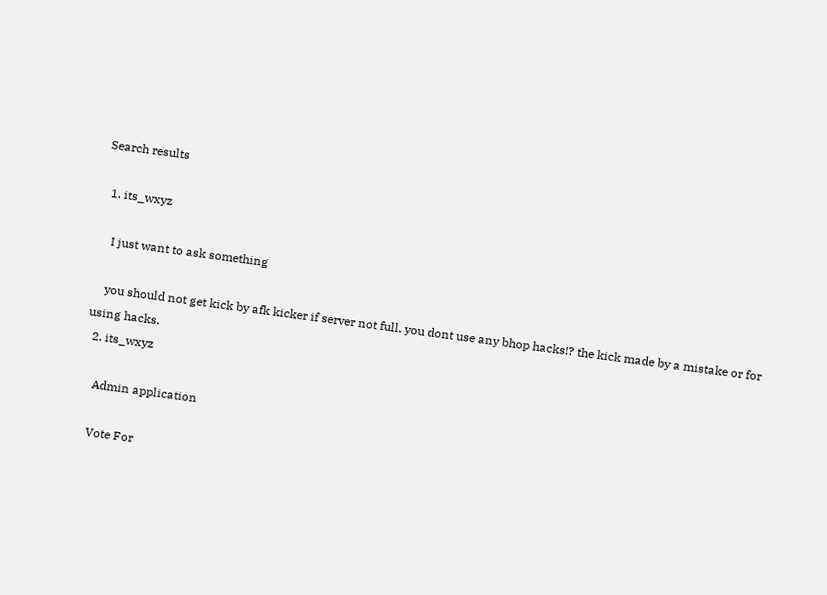Search results

  1. its_wxyz

    I just want to ask something

    you should not get kick by afk kicker if server not full. you dont use any bhop hacks!? the kick made by a mistake or for using hacks.
  2. its_wxyz

    Admin application

    Vote For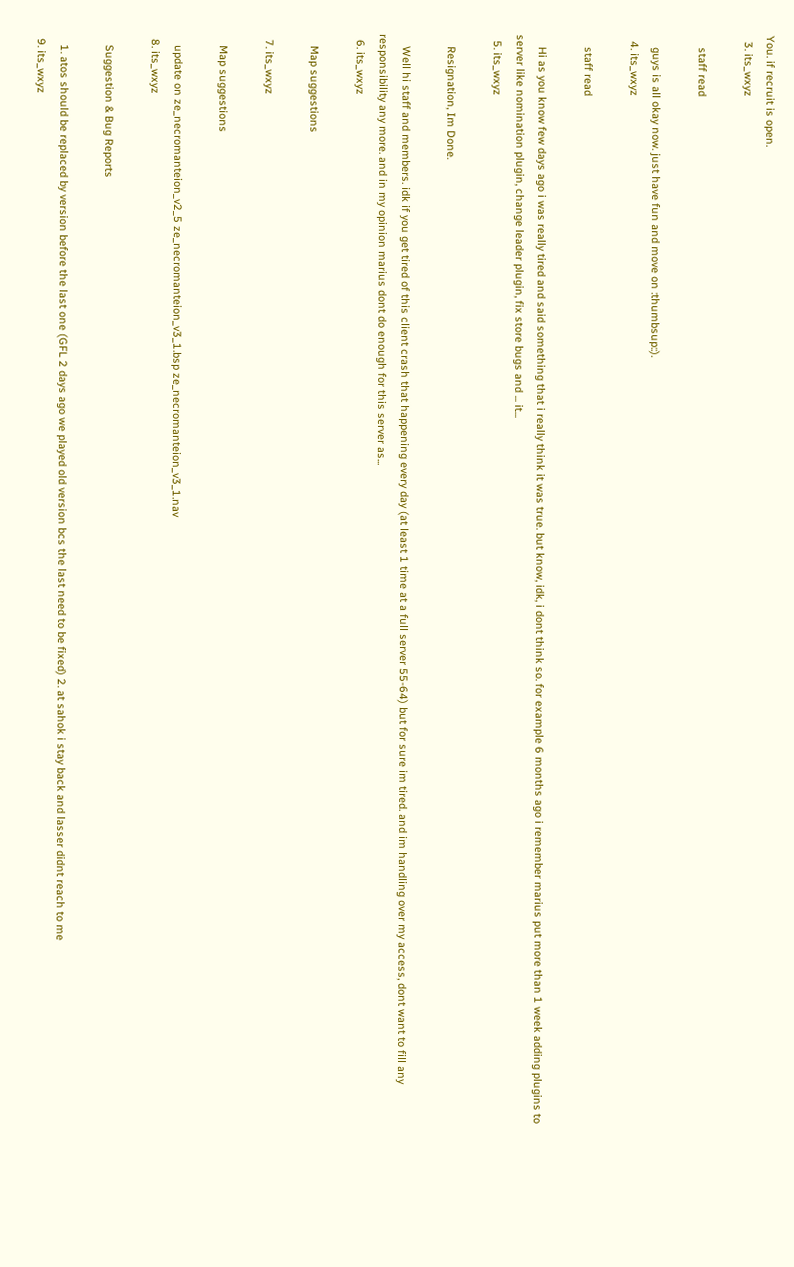You. if recruit is open.
  3. its_wxyz

    staff read

    guys is all okay now. just have fun and move on :thumbsup::).
  4. its_wxyz

    staff read

    Hi as you know few days ago i was really tired and said something that i really think it was true. but know, idk, i dont think so. for example 6 months ago i remember marius put more than 1 week adding plugins to server like nomination plugin, change leader plugin, fix store bugs and ... it...
  5. its_wxyz

    Resignation, Im Done.

    Well hi staff and members. idk if you get tired of this client crash that happening every day (at least 1 time at a full server 55-64) but for sure im tired. and im handling over my access, dont want to fill any responsibility any more. and in my opinion marius dont do enough for this server as...
  6. its_wxyz

    Map suggestions

  7. its_wxyz

    Map suggestions

    update on ze_necromanteion_v2_5 ze_necromanteion_v3_1.bsp ze_necromanteion_v3_1.nav
  8. its_wxyz

    Suggestion & Bug Reports

    1. atos should be replaced by version before the last one (GFL 2 days ago we played old version bcs the last need to be fixed) 2. at sahok i stay back and lasser didnt reach to me
  9. its_wxyz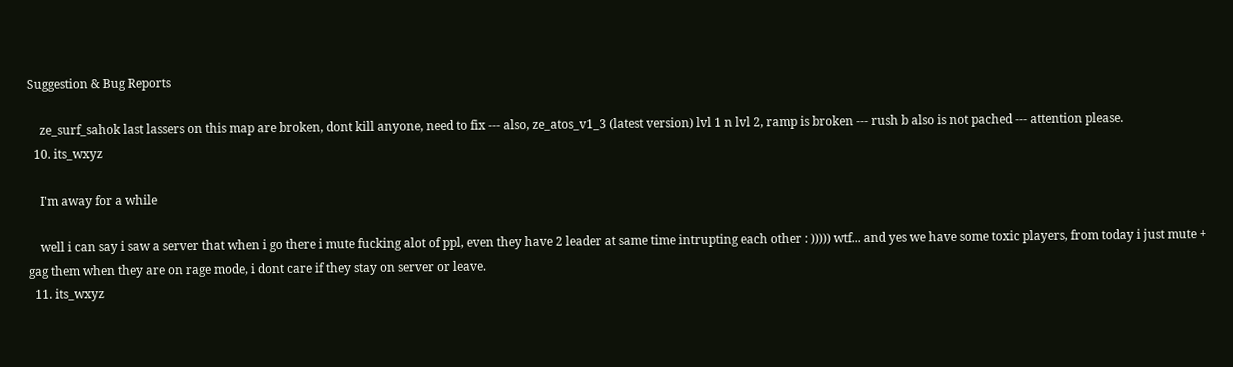Suggestion & Bug Reports

    ze_surf_sahok last lassers on this map are broken, dont kill anyone, need to fix --- also, ze_atos_v1_3 (latest version) lvl 1 n lvl 2, ramp is broken --- rush b also is not pached --- attention please.
  10. its_wxyz

    I'm away for a while

    well i can say i saw a server that when i go there i mute fucking alot of ppl, even they have 2 leader at same time intrupting each other : ))))) wtf... and yes we have some toxic players, from today i just mute + gag them when they are on rage mode, i dont care if they stay on server or leave.
  11. its_wxyz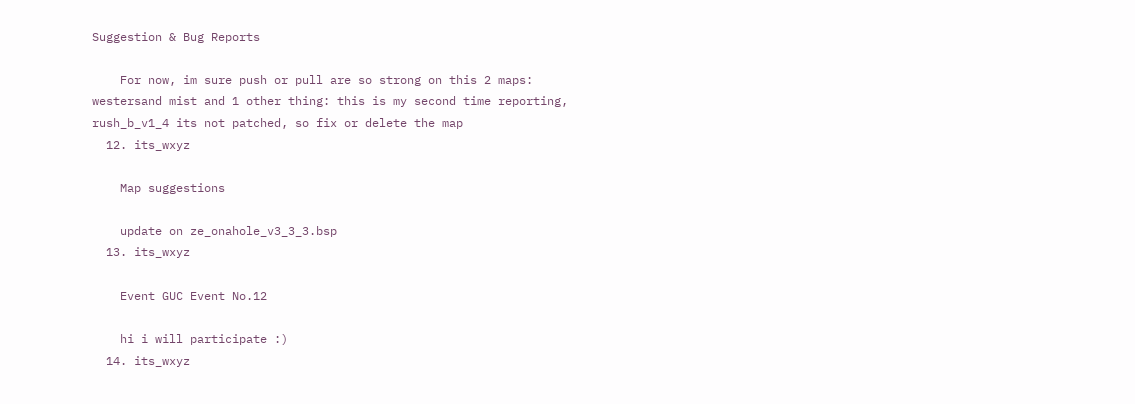Suggestion & Bug Reports

    For now, im sure push or pull are so strong on this 2 maps: westersand mist and 1 other thing: this is my second time reporting, rush_b_v1_4 its not patched, so fix or delete the map
  12. its_wxyz

    Map suggestions

    update on ze_onahole_v3_3_3.bsp
  13. its_wxyz

    Event GUC Event No.12

    hi i will participate :)
  14. its_wxyz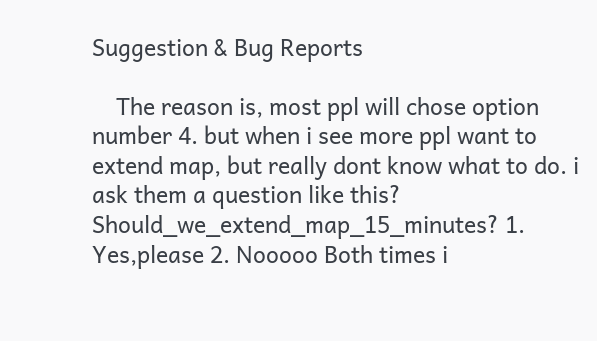Suggestion & Bug Reports

    The reason is, most ppl will chose option number 4. but when i see more ppl want to extend map, but really dont know what to do. i ask them a question like this? Should_we_extend_map_15_minutes? 1. Yes,please 2. Nooooo Both times i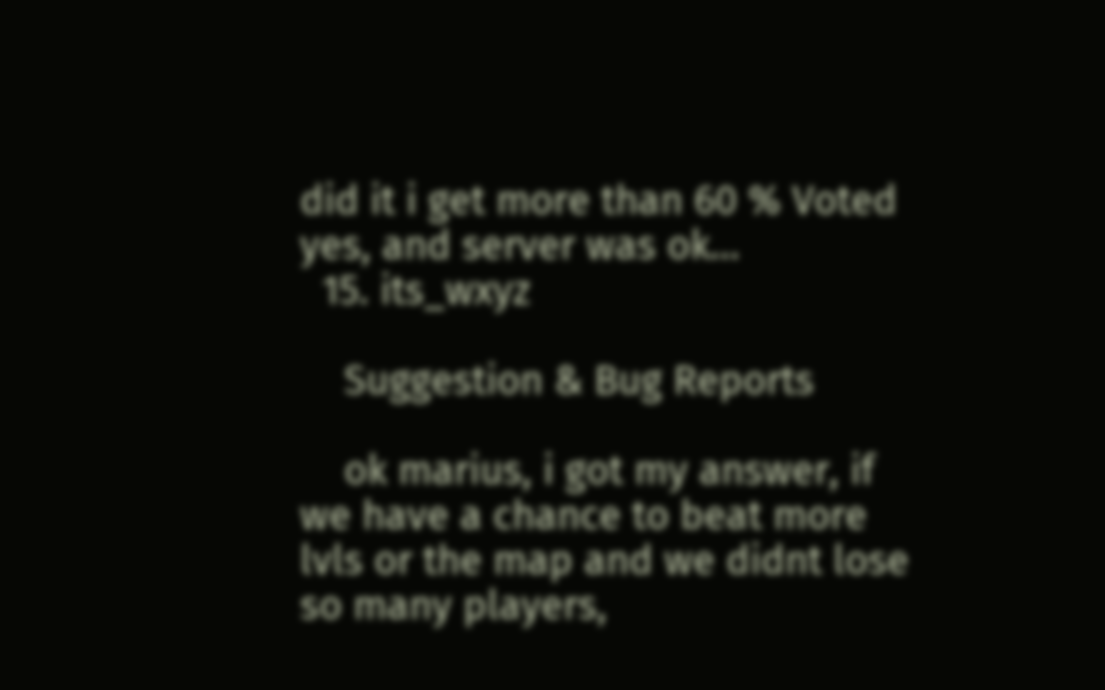did it i get more than 60 % Voted yes, and server was ok...
  15. its_wxyz

    Suggestion & Bug Reports

    ok marius, i got my answer, if we have a chance to beat more lvls or the map and we didnt lose so many players,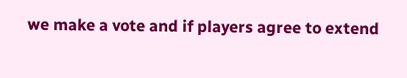we make a vote and if players agree to extend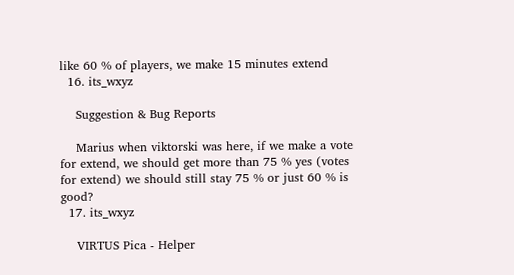like 60 % of players, we make 15 minutes extend
  16. its_wxyz

    Suggestion & Bug Reports

    Marius when viktorski was here, if we make a vote for extend, we should get more than 75 % yes (votes for extend) we should still stay 75 % or just 60 % is good?
  17. its_wxyz

    VIRTUS Pica - Helper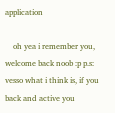application

    oh yea i remember you, welcome back noob :p p.s: vesso what i think is, if you back and active you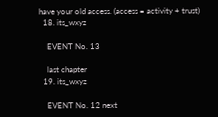have your old access. (access = activity + trust)
  18. its_wxyz

    EVENT No. 13

    last chapter
  19. its_wxyz

    EVENT No. 12 next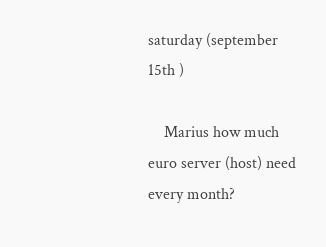saturday (september 15th )

    Marius how much euro server (host) need every month?